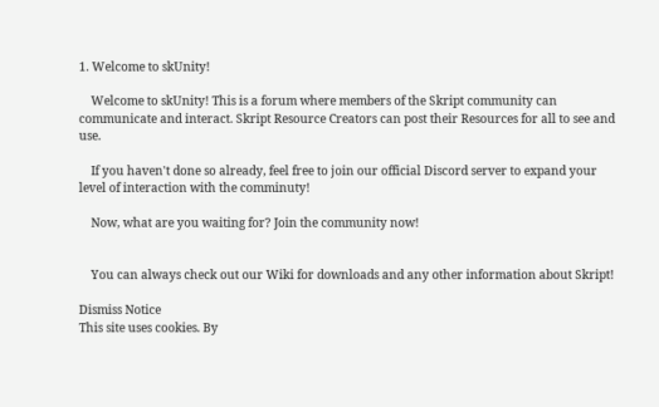1. Welcome to skUnity!

    Welcome to skUnity! This is a forum where members of the Skript community can communicate and interact. Skript Resource Creators can post their Resources for all to see and use.

    If you haven't done so already, feel free to join our official Discord server to expand your level of interaction with the comminuty!

    Now, what are you waiting for? Join the community now!


    You can always check out our Wiki for downloads and any other information about Skript!

Dismiss Notice
This site uses cookies. By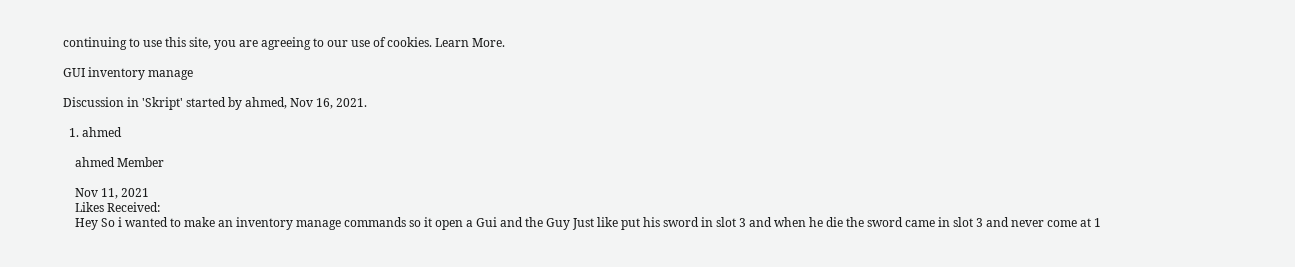continuing to use this site, you are agreeing to our use of cookies. Learn More.

GUI inventory manage

Discussion in 'Skript' started by ahmed, Nov 16, 2021.

  1. ahmed

    ahmed Member

    Nov 11, 2021
    Likes Received:
    Hey So i wanted to make an inventory manage commands so it open a Gui and the Guy Just like put his sword in slot 3 and when he die the sword came in slot 3 and never come at 1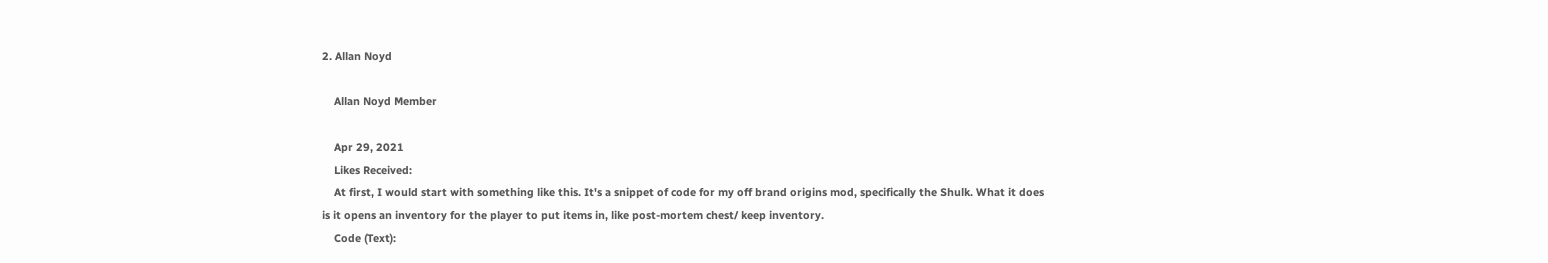2. Allan Noyd

    Allan Noyd Member

    Apr 29, 2021
    Likes Received:
    At first, I would start with something like this. It's a snippet of code for my off brand origins mod, specifically the Shulk. What it does is it opens an inventory for the player to put items in, like post-mortem chest/ keep inventory.
    Code (Text):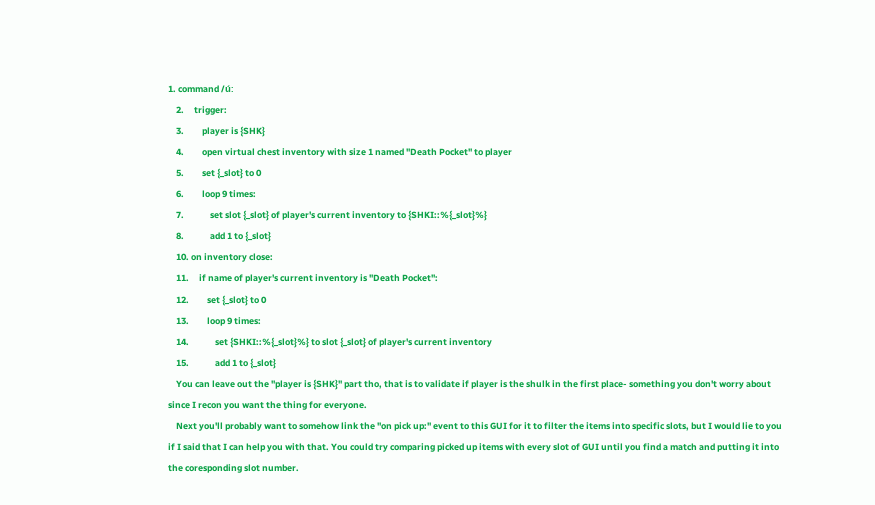1. command /ú:
    2.     trigger:
    3.         player is {SHK}
    4.         open virtual chest inventory with size 1 named "Death Pocket" to player
    5.         set {_slot} to 0
    6.         loop 9 times:
    7.             set slot {_slot} of player's current inventory to {SHKI::%{_slot}%}
    8.             add 1 to {_slot}
    10. on inventory close:
    11.     if name of player's current inventory is "Death Pocket":
    12.         set {_slot} to 0
    13.         loop 9 times:
    14.             set {SHKI::%{_slot}%} to slot {_slot} of player's current inventory
    15.             add 1 to {_slot}
    You can leave out the "player is {SHK}" part tho, that is to validate if player is the shulk in the first place- something you don't worry about since I recon you want the thing for everyone.
    Next you'll probably want to somehow link the "on pick up:" event to this GUI for it to filter the items into specific slots, but I would lie to you if I said that I can help you with that. You could try comparing picked up items with every slot of GUI until you find a match and putting it into the coresponding slot number.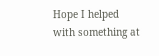Hope I helped with something at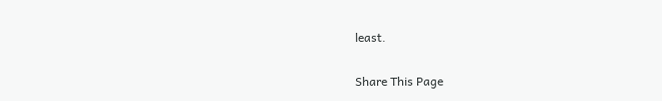least.

Share This Page